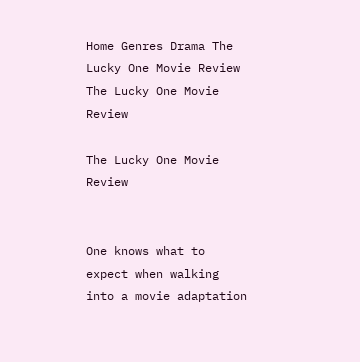Home Genres Drama The Lucky One Movie Review
The Lucky One Movie Review

The Lucky One Movie Review


One knows what to expect when walking into a movie adaptation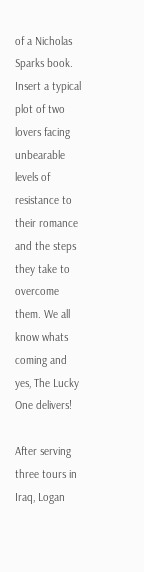of a Nicholas Sparks book. Insert a typical plot of two lovers facing unbearable levels of resistance to their romance and the steps they take to overcome them. We all know whats coming and yes, The Lucky One delivers!

After serving three tours in Iraq, Logan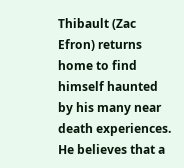Thibault (Zac Efron) returns home to find himself haunted by his many near death experiences. He believes that a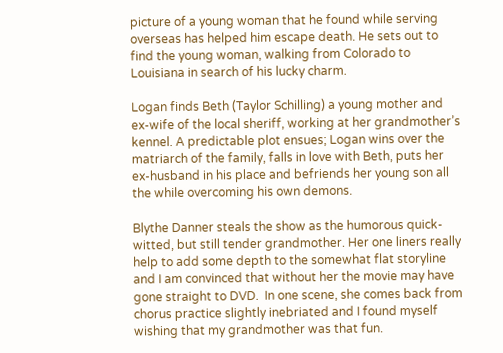picture of a young woman that he found while serving overseas has helped him escape death. He sets out to find the young woman, walking from Colorado to Louisiana in search of his lucky charm.

Logan finds Beth (Taylor Schilling) a young mother and ex-wife of the local sheriff, working at her grandmother’s kennel. A predictable plot ensues; Logan wins over the matriarch of the family, falls in love with Beth, puts her ex-husband in his place and befriends her young son all the while overcoming his own demons.

Blythe Danner steals the show as the humorous quick-witted, but still tender grandmother. Her one liners really help to add some depth to the somewhat flat storyline and I am convinced that without her the movie may have gone straight to DVD.  In one scene, she comes back from chorus practice slightly inebriated and I found myself wishing that my grandmother was that fun.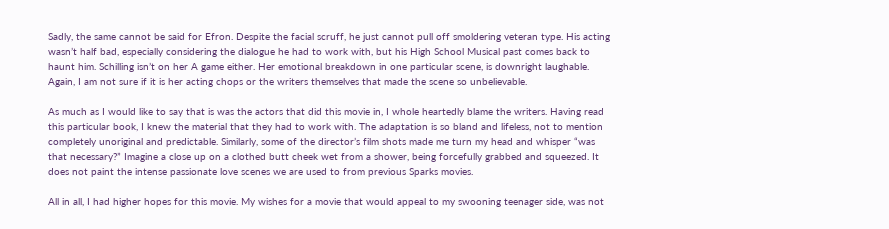Sadly, the same cannot be said for Efron. Despite the facial scruff, he just cannot pull off smoldering veteran type. His acting wasn’t half bad, especially considering the dialogue he had to work with, but his High School Musical past comes back to haunt him. Schilling isn’t on her A game either. Her emotional breakdown in one particular scene, is downright laughable. Again, I am not sure if it is her acting chops or the writers themselves that made the scene so unbelievable.

As much as I would like to say that is was the actors that did this movie in, I whole heartedly blame the writers. Having read this particular book, I knew the material that they had to work with. The adaptation is so bland and lifeless, not to mention completely unoriginal and predictable. Similarly, some of the director’s film shots made me turn my head and whisper “was that necessary?” Imagine a close up on a clothed butt cheek wet from a shower, being forcefully grabbed and squeezed. It does not paint the intense passionate love scenes we are used to from previous Sparks movies.

All in all, I had higher hopes for this movie. My wishes for a movie that would appeal to my swooning teenager side, was not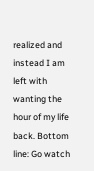realized and instead I am left with wanting the hour of my life back. Bottom line: Go watch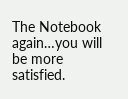The Notebook again…you will be more satisfied.